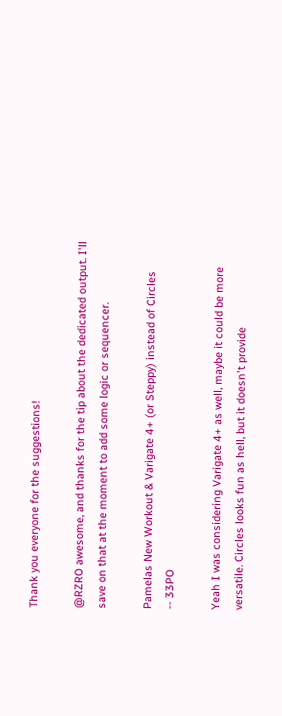Thank you everyone for the suggestions!

@RZRO awesome, and thanks for the tip about the dedicated output. I'll save on that at the moment to add some logic or sequencer.

Pamelas New Workout & Varigate 4+ (or Steppy) instead of Circles
-- 33PO

Yeah I was considering Varigate 4+ as well, maybe it could be more versatile. Circles looks fun as hell, but it doesn't provide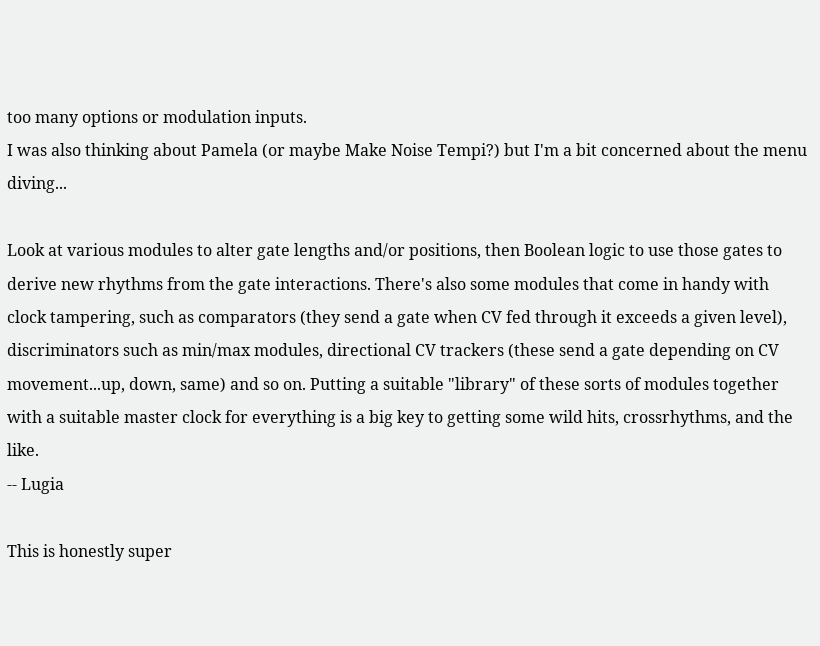too many options or modulation inputs.
I was also thinking about Pamela (or maybe Make Noise Tempi?) but I'm a bit concerned about the menu diving...

Look at various modules to alter gate lengths and/or positions, then Boolean logic to use those gates to derive new rhythms from the gate interactions. There's also some modules that come in handy with clock tampering, such as comparators (they send a gate when CV fed through it exceeds a given level), discriminators such as min/max modules, directional CV trackers (these send a gate depending on CV movement...up, down, same) and so on. Putting a suitable "library" of these sorts of modules together with a suitable master clock for everything is a big key to getting some wild hits, crossrhythms, and the like.
-- Lugia

This is honestly super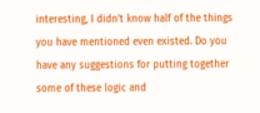interesting, I didn't know half of the things you have mentioned even existed. Do you have any suggestions for putting together some of these logic and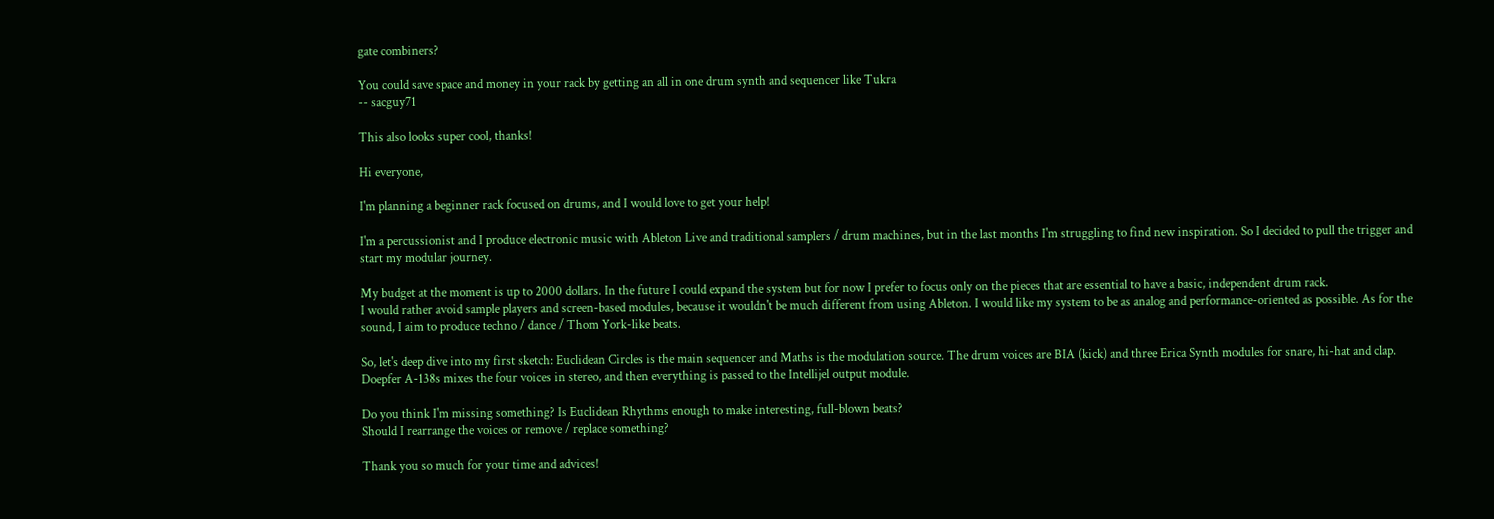gate combiners?

You could save space and money in your rack by getting an all in one drum synth and sequencer like Tukra
-- sacguy71

This also looks super cool, thanks!

Hi everyone,

I'm planning a beginner rack focused on drums, and I would love to get your help!

I'm a percussionist and I produce electronic music with Ableton Live and traditional samplers / drum machines, but in the last months I'm struggling to find new inspiration. So I decided to pull the trigger and start my modular journey.

My budget at the moment is up to 2000 dollars. In the future I could expand the system but for now I prefer to focus only on the pieces that are essential to have a basic, independent drum rack.
I would rather avoid sample players and screen-based modules, because it wouldn't be much different from using Ableton. I would like my system to be as analog and performance-oriented as possible. As for the sound, I aim to produce techno / dance / Thom York-like beats.

So, let's deep dive into my first sketch: Euclidean Circles is the main sequencer and Maths is the modulation source. The drum voices are BIA (kick) and three Erica Synth modules for snare, hi-hat and clap. Doepfer A-138s mixes the four voices in stereo, and then everything is passed to the Intellijel output module.

Do you think I'm missing something? Is Euclidean Rhythms enough to make interesting, full-blown beats?
Should I rearrange the voices or remove / replace something?

Thank you so much for your time and advices!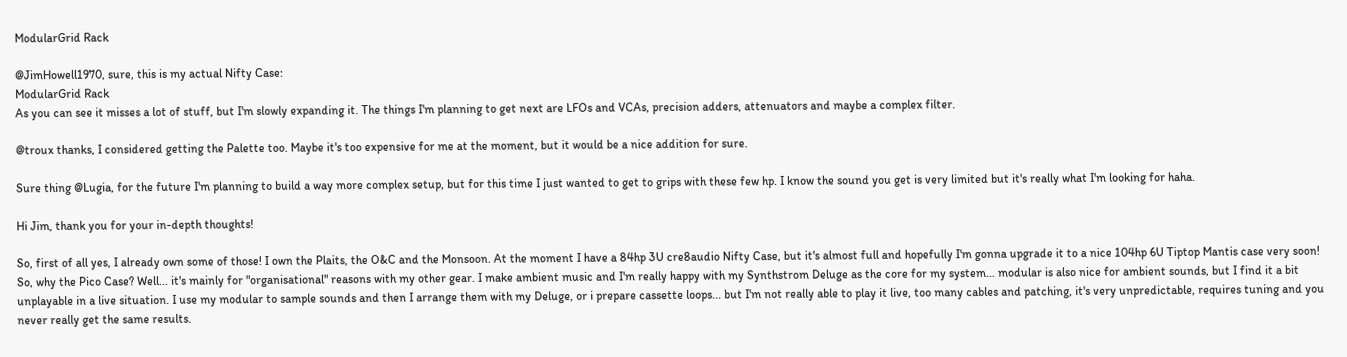ModularGrid Rack

@JimHowell1970, sure, this is my actual Nifty Case:
ModularGrid Rack
As you can see it misses a lot of stuff, but I'm slowly expanding it. The things I'm planning to get next are LFOs and VCAs, precision adders, attenuators and maybe a complex filter.

@troux thanks, I considered getting the Palette too. Maybe it's too expensive for me at the moment, but it would be a nice addition for sure.

Sure thing @Lugia, for the future I'm planning to build a way more complex setup, but for this time I just wanted to get to grips with these few hp. I know the sound you get is very limited but it's really what I'm looking for haha.

Hi Jim, thank you for your in-depth thoughts!

So, first of all yes, I already own some of those! I own the Plaits, the O&C and the Monsoon. At the moment I have a 84hp 3U cre8audio Nifty Case, but it's almost full and hopefully I'm gonna upgrade it to a nice 104hp 6U Tiptop Mantis case very soon!
So, why the Pico Case? Well... it's mainly for "organisational" reasons with my other gear. I make ambient music and I'm really happy with my Synthstrom Deluge as the core for my system... modular is also nice for ambient sounds, but I find it a bit unplayable in a live situation. I use my modular to sample sounds and then I arrange them with my Deluge, or i prepare cassette loops... but I'm not really able to play it live, too many cables and patching, it's very unpredictable, requires tuning and you never really get the same results.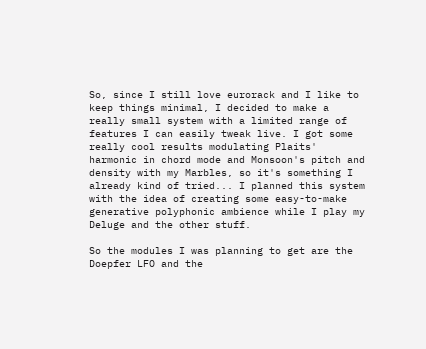So, since I still love eurorack and I like to keep things minimal, I decided to make a really small system with a limited range of features I can easily tweak live. I got some really cool results modulating Plaits' harmonic in chord mode and Monsoon's pitch and density with my Marbles, so it's something I already kind of tried... I planned this system with the idea of creating some easy-to-make generative polyphonic ambience while I play my Deluge and the other stuff.

So the modules I was planning to get are the Doepfer LFO and the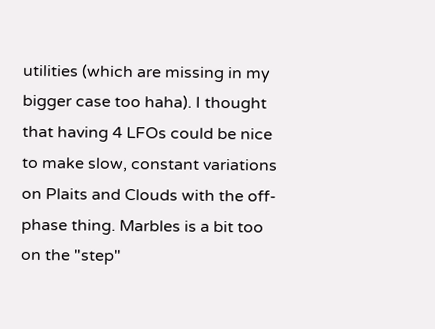utilities (which are missing in my bigger case too haha). I thought that having 4 LFOs could be nice to make slow, constant variations on Plaits and Clouds with the off-phase thing. Marbles is a bit too on the "step"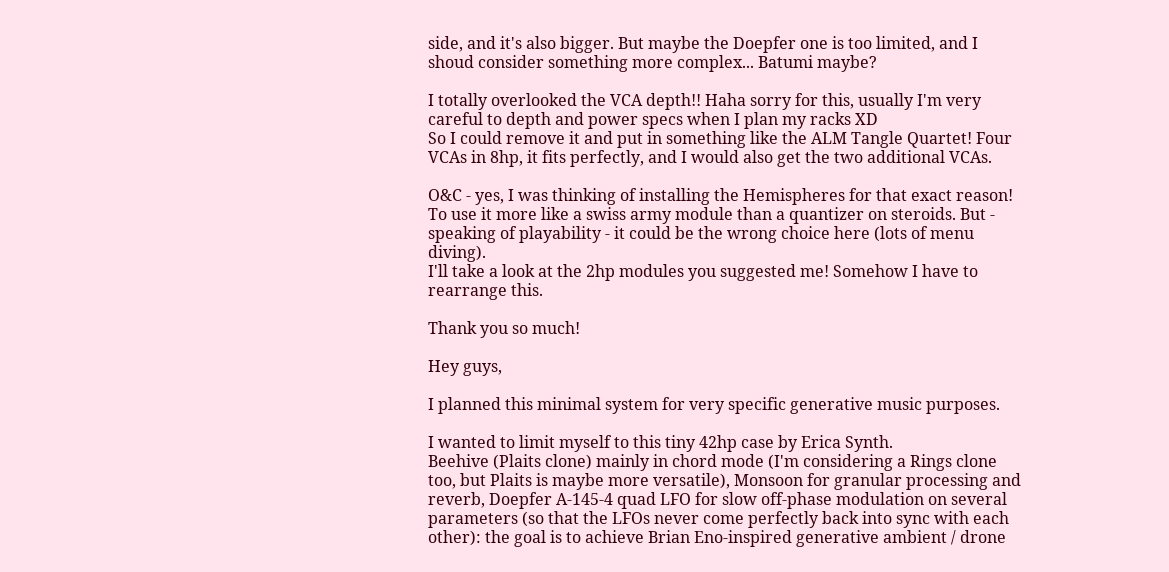side, and it's also bigger. But maybe the Doepfer one is too limited, and I shoud consider something more complex... Batumi maybe?

I totally overlooked the VCA depth!! Haha sorry for this, usually I'm very careful to depth and power specs when I plan my racks XD
So I could remove it and put in something like the ALM Tangle Quartet! Four VCAs in 8hp, it fits perfectly, and I would also get the two additional VCAs.

O&C - yes, I was thinking of installing the Hemispheres for that exact reason! To use it more like a swiss army module than a quantizer on steroids. But - speaking of playability - it could be the wrong choice here (lots of menu diving).
I'll take a look at the 2hp modules you suggested me! Somehow I have to rearrange this.

Thank you so much!

Hey guys,

I planned this minimal system for very specific generative music purposes.

I wanted to limit myself to this tiny 42hp case by Erica Synth.
Beehive (Plaits clone) mainly in chord mode (I'm considering a Rings clone too, but Plaits is maybe more versatile), Monsoon for granular processing and reverb, Doepfer A-145-4 quad LFO for slow off-phase modulation on several parameters (so that the LFOs never come perfectly back into sync with each other): the goal is to achieve Brian Eno-inspired generative ambient / drone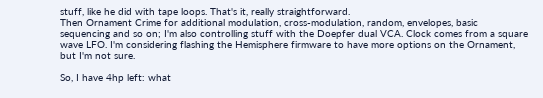stuff, like he did with tape loops. That's it, really straightforward.
Then Ornament Crime for additional modulation, cross-modulation, random, envelopes, basic sequencing and so on; I'm also controlling stuff with the Doepfer dual VCA. Clock comes from a square wave LFO. I'm considering flashing the Hemisphere firmware to have more options on the Ornament, but I'm not sure.

So, I have 4hp left: what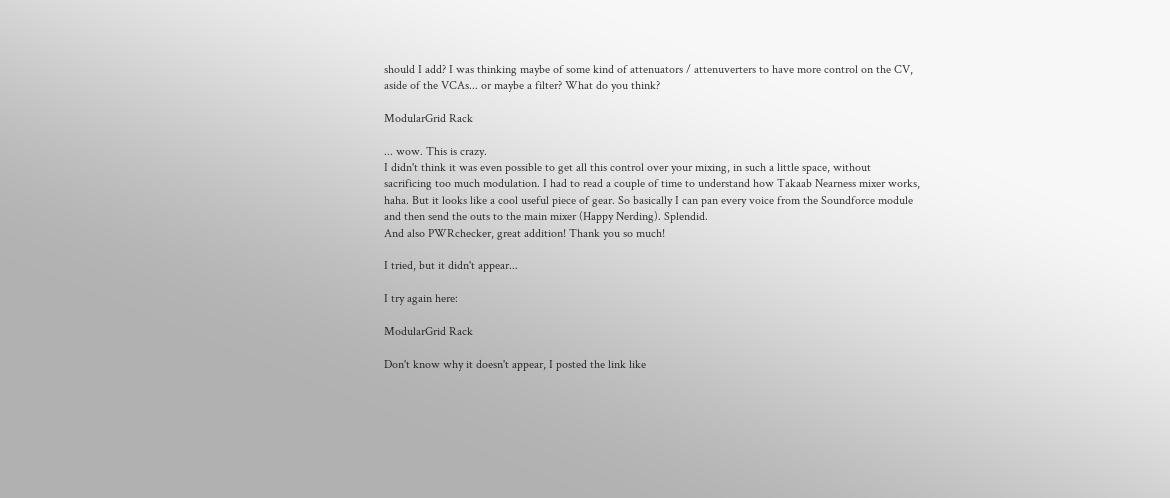should I add? I was thinking maybe of some kind of attenuators / attenuverters to have more control on the CV, aside of the VCAs... or maybe a filter? What do you think?

ModularGrid Rack

... wow. This is crazy.
I didn't think it was even possible to get all this control over your mixing, in such a little space, without sacrificing too much modulation. I had to read a couple of time to understand how Takaab Nearness mixer works, haha. But it looks like a cool useful piece of gear. So basically I can pan every voice from the Soundforce module and then send the outs to the main mixer (Happy Nerding). Splendid.
And also PWRchecker, great addition! Thank you so much!

I tried, but it didn't appear...

I try again here:

ModularGrid Rack

Don't know why it doesn't appear, I posted the link like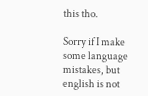this tho.

Sorry if I make some language mistakes, but english is not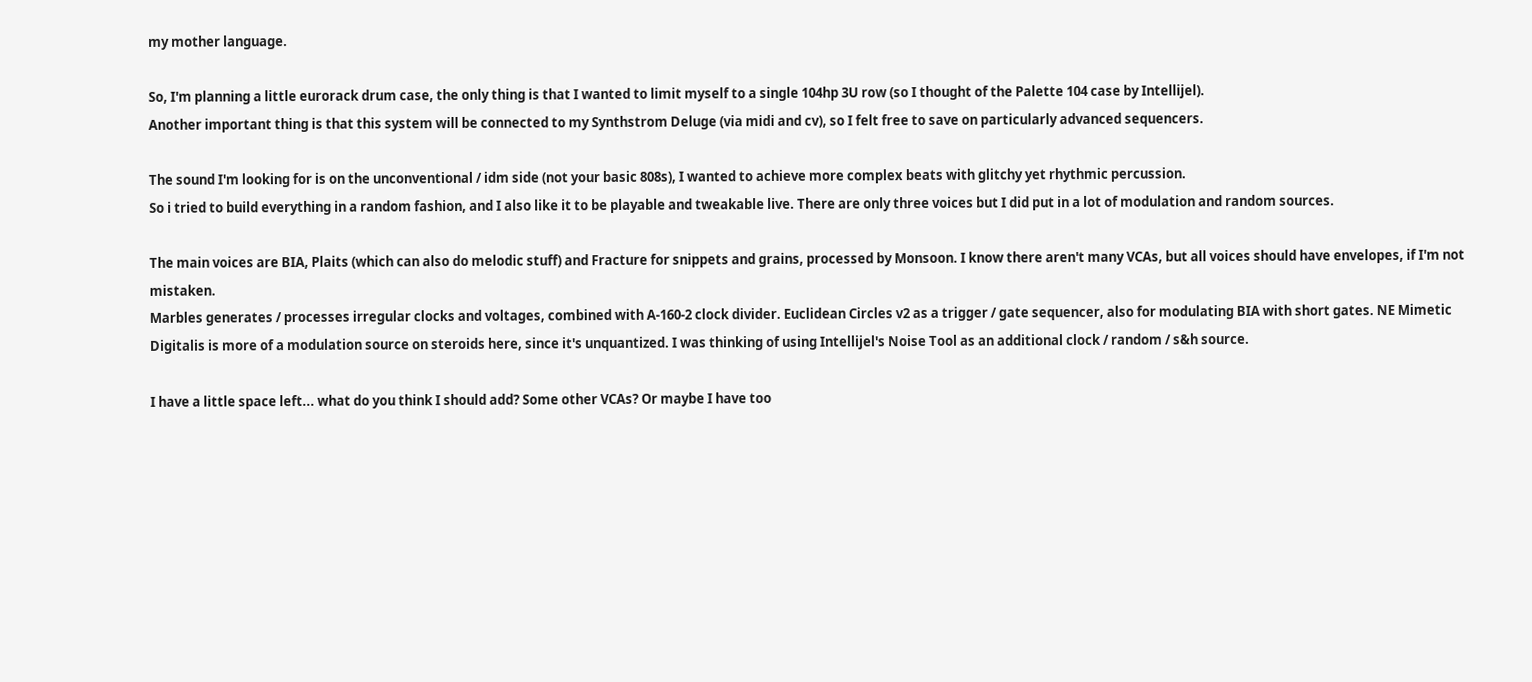my mother language.

So, I'm planning a little eurorack drum case, the only thing is that I wanted to limit myself to a single 104hp 3U row (so I thought of the Palette 104 case by Intellijel).
Another important thing is that this system will be connected to my Synthstrom Deluge (via midi and cv), so I felt free to save on particularly advanced sequencers.

The sound I'm looking for is on the unconventional / idm side (not your basic 808s), I wanted to achieve more complex beats with glitchy yet rhythmic percussion.
So i tried to build everything in a random fashion, and I also like it to be playable and tweakable live. There are only three voices but I did put in a lot of modulation and random sources.

The main voices are BIA, Plaits (which can also do melodic stuff) and Fracture for snippets and grains, processed by Monsoon. I know there aren't many VCAs, but all voices should have envelopes, if I'm not mistaken.
Marbles generates / processes irregular clocks and voltages, combined with A-160-2 clock divider. Euclidean Circles v2 as a trigger / gate sequencer, also for modulating BIA with short gates. NE Mimetic Digitalis is more of a modulation source on steroids here, since it's unquantized. I was thinking of using Intellijel's Noise Tool as an additional clock / random / s&h source.

I have a little space left... what do you think I should add? Some other VCAs? Or maybe I have too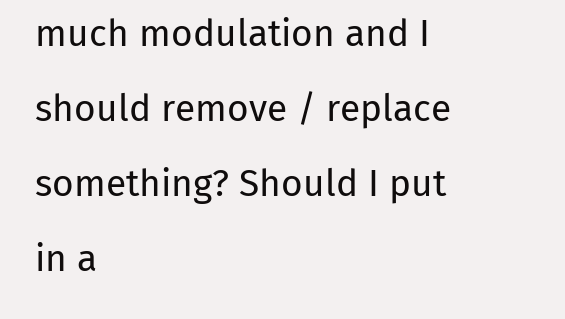much modulation and I should remove / replace something? Should I put in a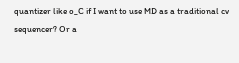quantizer like o_C if I want to use MD as a traditional cv sequencer? Or a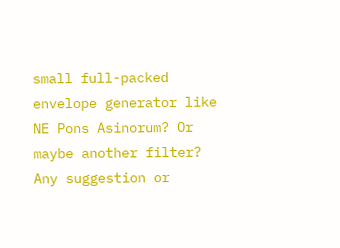small full-packed envelope generator like NE Pons Asinorum? Or maybe another filter?
Any suggestion or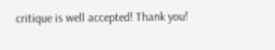critique is well accepted! Thank you!